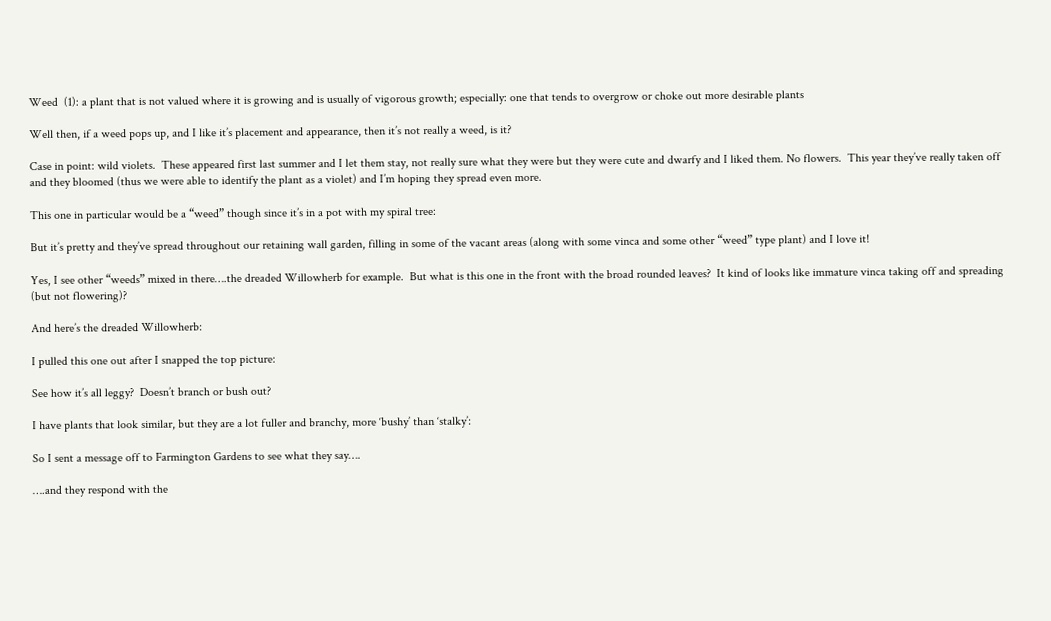Weed  (1): a plant that is not valued where it is growing and is usually of vigorous growth; especially: one that tends to overgrow or choke out more desirable plants

Well then, if a weed pops up, and I like it’s placement and appearance, then it’s not really a weed, is it?

Case in point: wild violets.  These appeared first last summer and I let them stay, not really sure what they were but they were cute and dwarfy and I liked them. No flowers.  This year they’ve really taken off and they bloomed (thus we were able to identify the plant as a violet) and I’m hoping they spread even more.

This one in particular would be a “weed” though since it’s in a pot with my spiral tree:

But it’s pretty and they’ve spread throughout our retaining wall garden, filling in some of the vacant areas (along with some vinca and some other “weed” type plant) and I love it!

Yes, I see other “weeds” mixed in there….the dreaded Willowherb for example.  But what is this one in the front with the broad rounded leaves?  It kind of looks like immature vinca taking off and spreading (but not flowering)?

And here’s the dreaded Willowherb:

I pulled this one out after I snapped the top picture:

See how it’s all leggy?  Doesn’t branch or bush out?

I have plants that look similar, but they are a lot fuller and branchy, more ‘bushy’ than ‘stalky’:

So I sent a message off to Farmington Gardens to see what they say….

….and they respond with the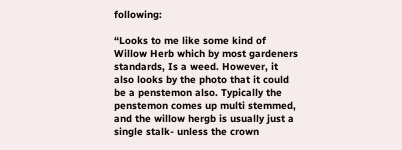following:

“Looks to me like some kind of Willow Herb which by most gardeners standards, Is a weed. However, it also looks by the photo that it could be a penstemon also. Typically the penstemon comes up multi stemmed, and the willow hergb is usually just a single stalk- unless the crown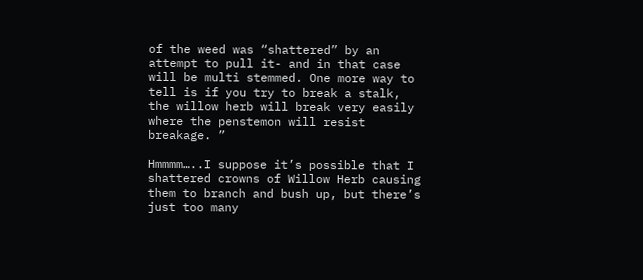of the weed was “shattered” by an attempt to pull it- and in that case will be multi stemmed. One more way to tell is if you try to break a stalk, the willow herb will break very easily where the penstemon will resist breakage. ”

Hmmmm…..I suppose it’s possible that I shattered crowns of Willow Herb causing them to branch and bush up, but there’s just too many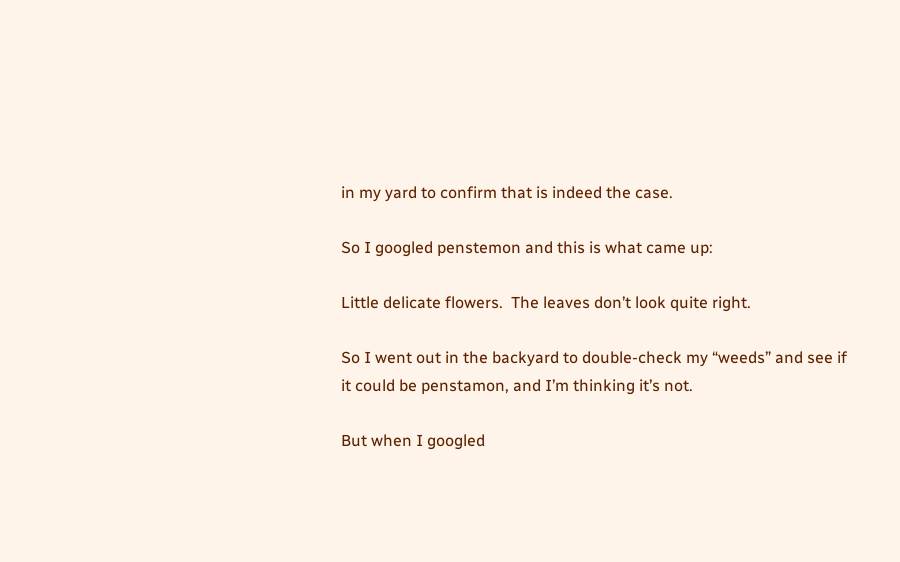in my yard to confirm that is indeed the case.

So I googled penstemon and this is what came up:

Little delicate flowers.  The leaves don’t look quite right.

So I went out in the backyard to double-check my “weeds” and see if it could be penstamon, and I’m thinking it’s not.

But when I googled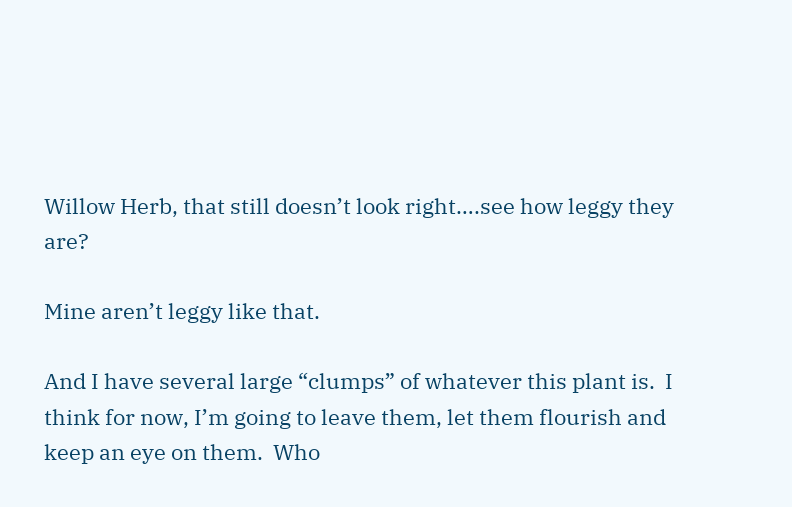Willow Herb, that still doesn’t look right….see how leggy they are?

Mine aren’t leggy like that.

And I have several large “clumps” of whatever this plant is.  I think for now, I’m going to leave them, let them flourish and keep an eye on them.  Who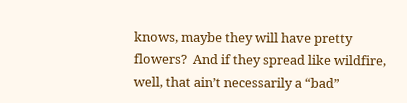knows, maybe they will have pretty flowers?  And if they spread like wildfire, well, that ain’t necessarily a “bad”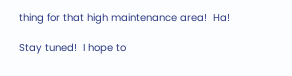thing for that high maintenance area!  Ha!

Stay tuned!  I hope to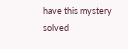have this mystery solved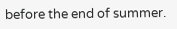before the end of summer.